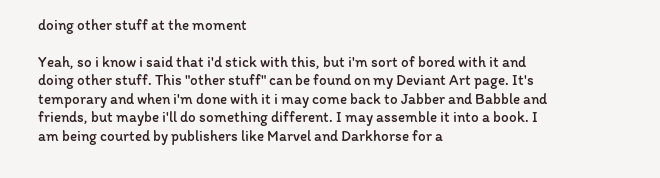doing other stuff at the moment

Yeah, so i know i said that i'd stick with this, but i'm sort of bored with it and doing other stuff. This "other stuff" can be found on my Deviant Art page. It's temporary and when i'm done with it i may come back to Jabber and Babble and friends, but maybe i'll do something different. I may assemble it into a book. I am being courted by publishers like Marvel and Darkhorse for a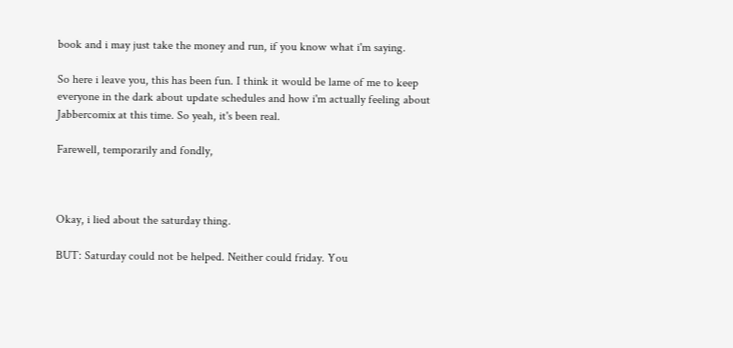book and i may just take the money and run, if you know what i'm saying.

So here i leave you, this has been fun. I think it would be lame of me to keep everyone in the dark about update schedules and how i'm actually feeling about Jabbercomix at this time. So yeah, it's been real.

Farewell, temporarily and fondly,



Okay, i lied about the saturday thing.

BUT: Saturday could not be helped. Neither could friday. You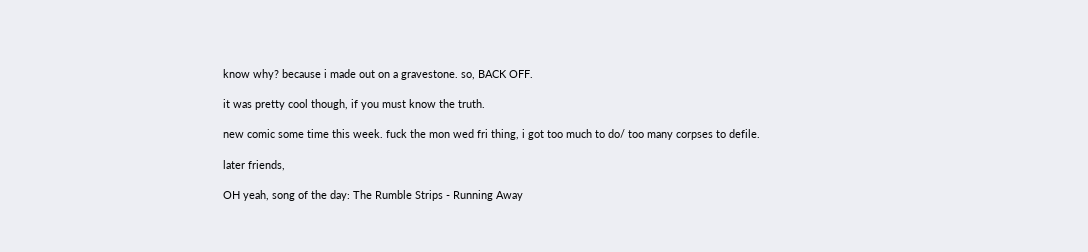know why? because i made out on a gravestone. so, BACK OFF.

it was pretty cool though, if you must know the truth.

new comic some time this week. fuck the mon wed fri thing, i got too much to do/ too many corpses to defile.

later friends,

OH yeah, song of the day: The Rumble Strips - Running Away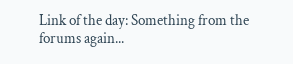Link of the day: Something from the forums again...